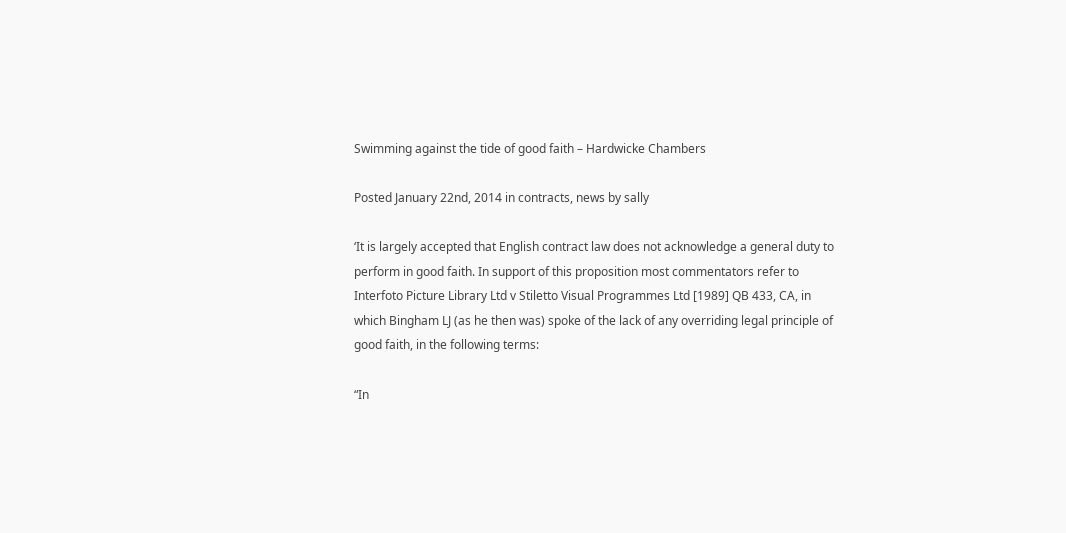Swimming against the tide of good faith – Hardwicke Chambers

Posted January 22nd, 2014 in contracts, news by sally

‘It is largely accepted that English contract law does not acknowledge a general duty to perform in good faith. In support of this proposition most commentators refer to Interfoto Picture Library Ltd v Stiletto Visual Programmes Ltd [1989] QB 433, CA, in which Bingham LJ (as he then was) spoke of the lack of any overriding legal principle of good faith, in the following terms:

“In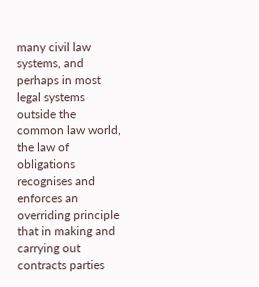many civil law systems, and perhaps in most legal systems outside the common law world, the law of obligations recognises and enforces an overriding principle that in making and carrying out contracts parties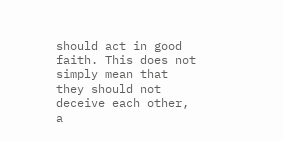should act in good faith. This does not simply mean that they should not deceive each other, a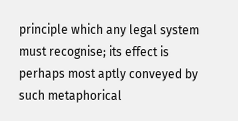principle which any legal system must recognise; its effect is perhaps most aptly conveyed by such metaphorical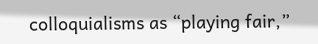colloquialisms as “playing fair,”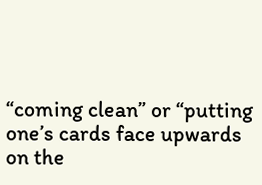“coming clean” or “putting one’s cards face upwards on the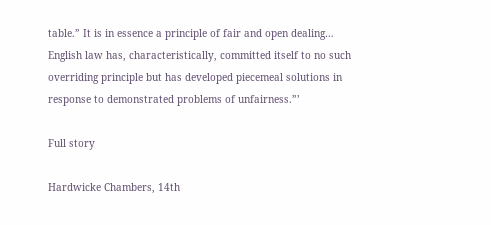table.” It is in essence a principle of fair and open dealing… English law has, characteristically, committed itself to no such overriding principle but has developed piecemeal solutions in response to demonstrated problems of unfairness.”’

Full story

Hardwicke Chambers, 14th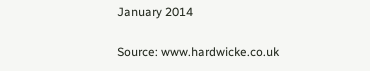January 2014

Source: www.hardwicke.co.uk